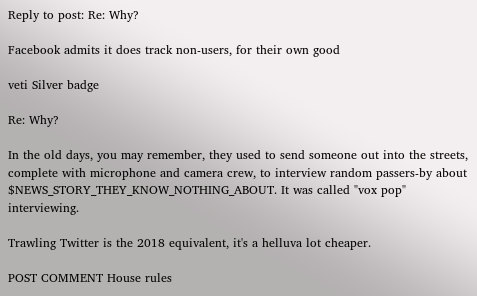Reply to post: Re: Why?

Facebook admits it does track non-users, for their own good

veti Silver badge

Re: Why?

In the old days, you may remember, they used to send someone out into the streets, complete with microphone and camera crew, to interview random passers-by about $NEWS_STORY_THEY_KNOW_NOTHING_ABOUT. It was called "vox pop" interviewing.

Trawling Twitter is the 2018 equivalent, it's a helluva lot cheaper.

POST COMMENT House rules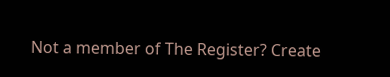Not a member of The Register? Create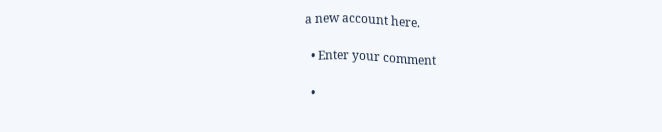a new account here.

  • Enter your comment

  •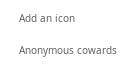Add an icon

Anonymous cowards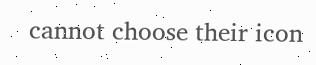cannot choose their icon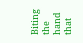Biting the hand that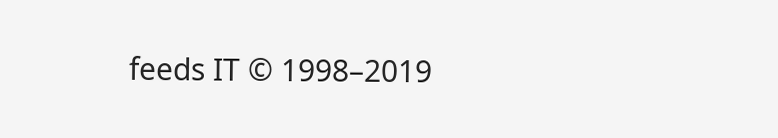feeds IT © 1998–2019